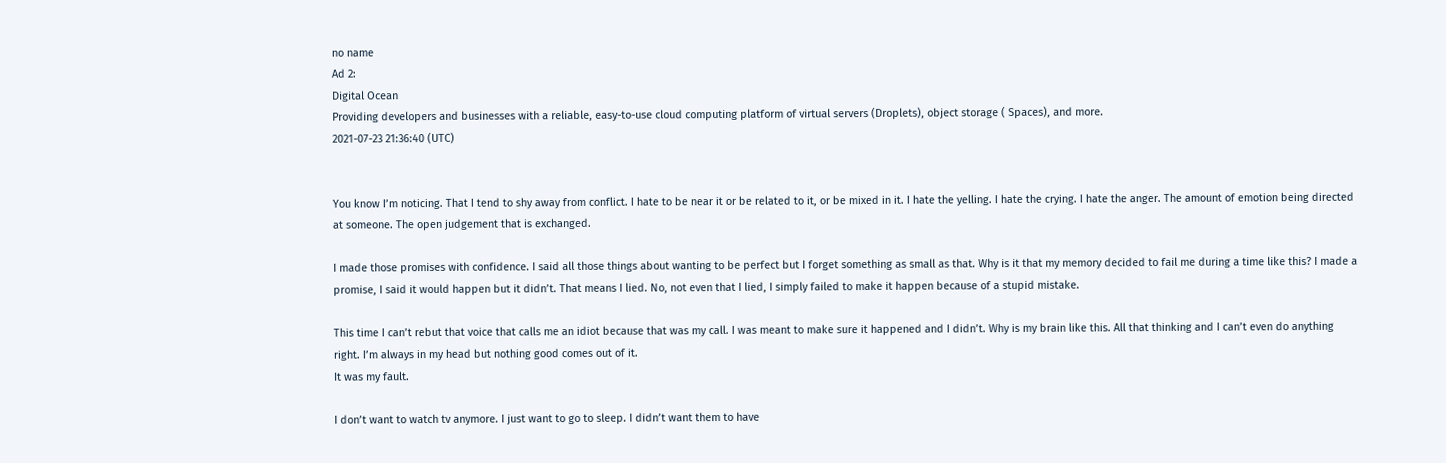no name
Ad 2:
Digital Ocean
Providing developers and businesses with a reliable, easy-to-use cloud computing platform of virtual servers (Droplets), object storage ( Spaces), and more.
2021-07-23 21:36:40 (UTC)


You know I’m noticing. That I tend to shy away from conflict. I hate to be near it or be related to it, or be mixed in it. I hate the yelling. I hate the crying. I hate the anger. The amount of emotion being directed at someone. The open judgement that is exchanged.

I made those promises with confidence. I said all those things about wanting to be perfect but I forget something as small as that. Why is it that my memory decided to fail me during a time like this? I made a promise, I said it would happen but it didn’t. That means I lied. No, not even that I lied, I simply failed to make it happen because of a stupid mistake.

This time I can’t rebut that voice that calls me an idiot because that was my call. I was meant to make sure it happened and I didn’t. Why is my brain like this. All that thinking and I can’t even do anything right. I’m always in my head but nothing good comes out of it.
It was my fault.

I don’t want to watch tv anymore. I just want to go to sleep. I didn’t want them to have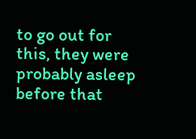to go out for this, they were probably asleep before that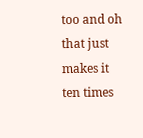too and oh that just makes it ten times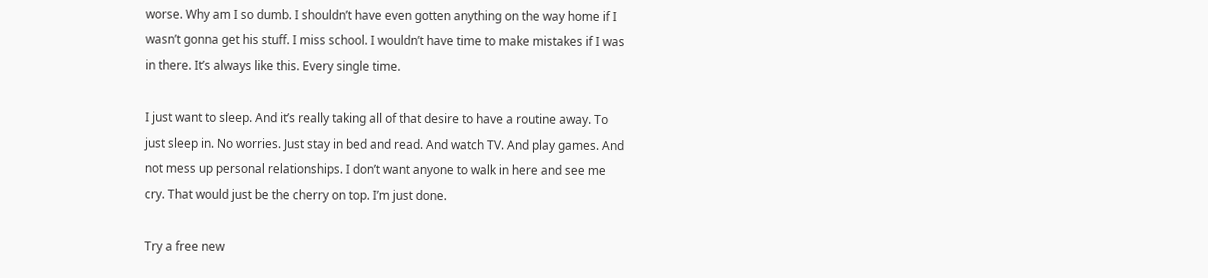worse. Why am I so dumb. I shouldn’t have even gotten anything on the way home if I wasn’t gonna get his stuff. I miss school. I wouldn’t have time to make mistakes if I was in there. It’s always like this. Every single time.

I just want to sleep. And it’s really taking all of that desire to have a routine away. To just sleep in. No worries. Just stay in bed and read. And watch TV. And play games. And not mess up personal relationships. I don’t want anyone to walk in here and see me cry. That would just be the cherry on top. I’m just done.

Try a free new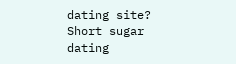dating site? Short sugar dating